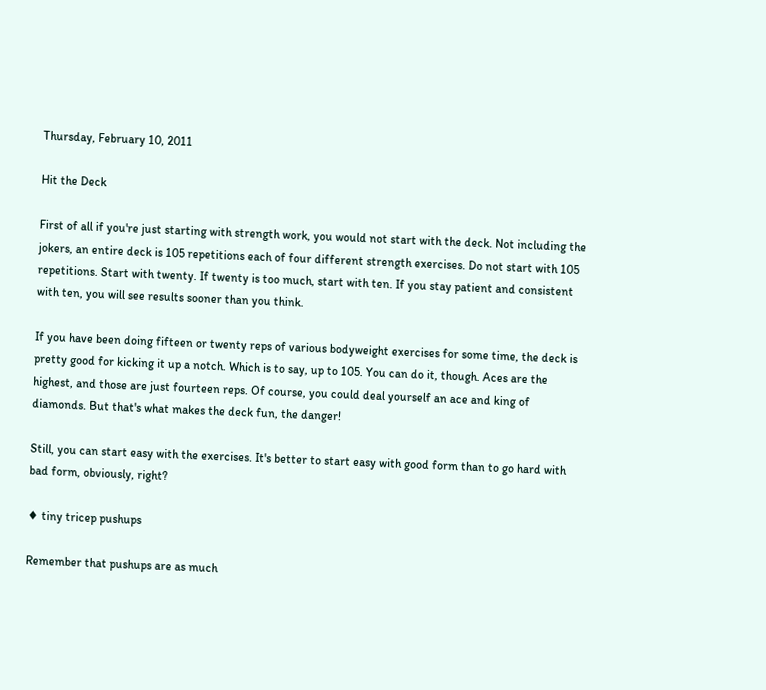Thursday, February 10, 2011

Hit the Deck

First of all if you're just starting with strength work, you would not start with the deck. Not including the jokers, an entire deck is 105 repetitions each of four different strength exercises. Do not start with 105 repetitions. Start with twenty. If twenty is too much, start with ten. If you stay patient and consistent with ten, you will see results sooner than you think.

If you have been doing fifteen or twenty reps of various bodyweight exercises for some time, the deck is pretty good for kicking it up a notch. Which is to say, up to 105. You can do it, though. Aces are the highest, and those are just fourteen reps. Of course, you could deal yourself an ace and king of diamonds. But that's what makes the deck fun, the danger!

Still, you can start easy with the exercises. It's better to start easy with good form than to go hard with bad form, obviously, right?

♦ tiny tricep pushups

Remember that pushups are as much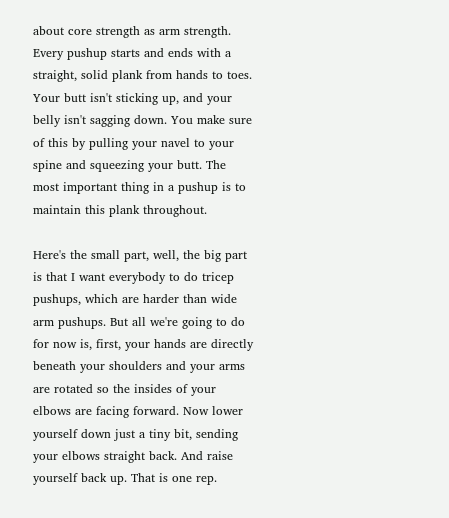about core strength as arm strength. Every pushup starts and ends with a straight, solid plank from hands to toes. Your butt isn't sticking up, and your belly isn't sagging down. You make sure of this by pulling your navel to your spine and squeezing your butt. The most important thing in a pushup is to maintain this plank throughout.

Here's the small part, well, the big part is that I want everybody to do tricep pushups, which are harder than wide arm pushups. But all we're going to do for now is, first, your hands are directly beneath your shoulders and your arms are rotated so the insides of your elbows are facing forward. Now lower yourself down just a tiny bit, sending your elbows straight back. And raise yourself back up. That is one rep.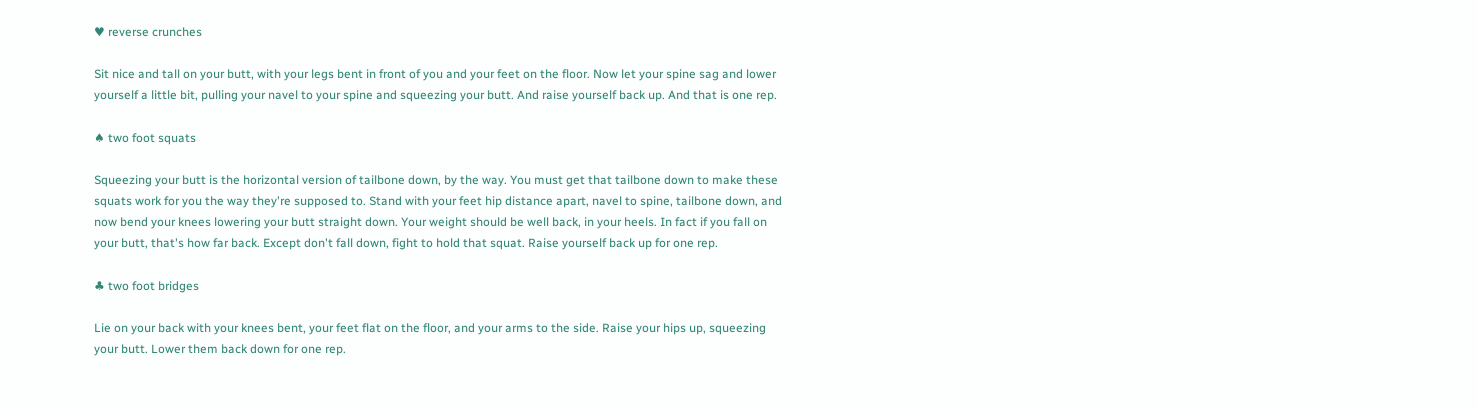♥ reverse crunches

Sit nice and tall on your butt, with your legs bent in front of you and your feet on the floor. Now let your spine sag and lower yourself a little bit, pulling your navel to your spine and squeezing your butt. And raise yourself back up. And that is one rep.

♠ two foot squats

Squeezing your butt is the horizontal version of tailbone down, by the way. You must get that tailbone down to make these squats work for you the way they're supposed to. Stand with your feet hip distance apart, navel to spine, tailbone down, and now bend your knees lowering your butt straight down. Your weight should be well back, in your heels. In fact if you fall on your butt, that's how far back. Except don't fall down, fight to hold that squat. Raise yourself back up for one rep.

♣ two foot bridges

Lie on your back with your knees bent, your feet flat on the floor, and your arms to the side. Raise your hips up, squeezing your butt. Lower them back down for one rep.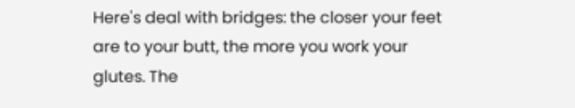Here's deal with bridges: the closer your feet are to your butt, the more you work your glutes. The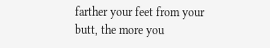farther your feet from your butt, the more you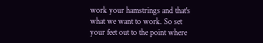work your hamstrings and that's what we want to work. So set your feet out to the point where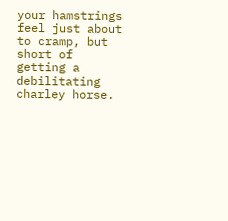your hamstrings feel just about to cramp, but short of getting a debilitating charley horse.